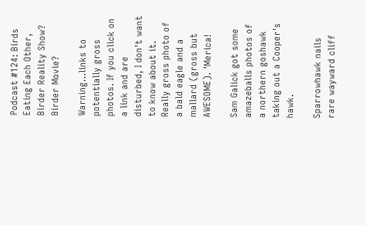Podcast #124: Birds Eating Each Other, Birder Reality Show? Birder Movie?

Warning...links to potentially gross photos. If you click on a link and are disturbed, I don't want to know about it. Really gross photo of a bald eagle and a mallard (gross but AWESOME). 'Merica!

Sam Galick got some amazeballs photos of a northern goshawk taking out a Cooper's hawk.

Sparrowhawk nails rare wayward cliff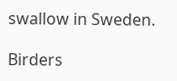swallow in Sweden.

Birders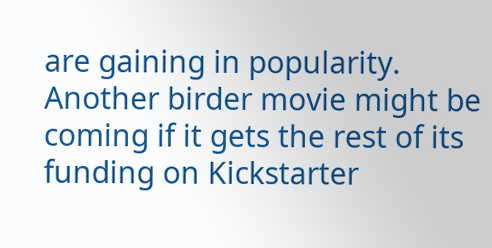are gaining in popularity.  Another birder movie might be coming if it gets the rest of its funding on Kickstarter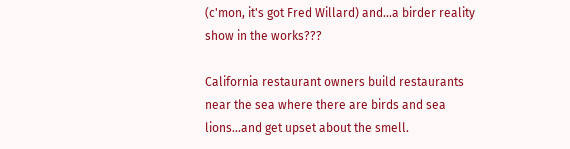(c'mon, it's got Fred Willard) and...a birder reality show in the works???

California restaurant owners build restaurants near the sea where there are birds and sea lions...and get upset about the smell.